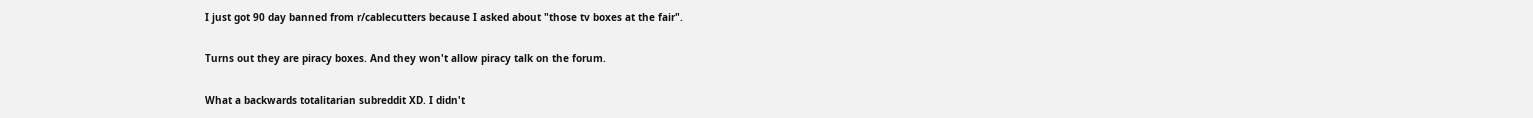I just got 90 day banned from r/cablecutters because I asked about "those tv boxes at the fair".

Turns out they are piracy boxes. And they won't allow piracy talk on the forum.

What a backwards totalitarian subreddit XD. I didn't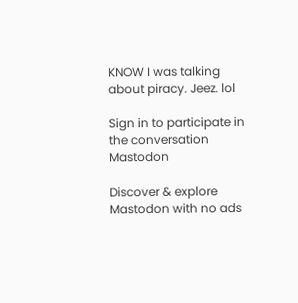KNOW I was talking about piracy. Jeez. lol

Sign in to participate in the conversation
Mastodon

Discover & explore Mastodon with no ads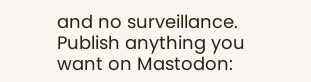and no surveillance. Publish anything you want on Mastodon: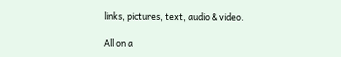links, pictures, text, audio & video.

All on a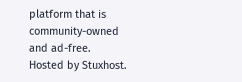platform that is community-owned and ad-free.
Hosted by Stuxhost.